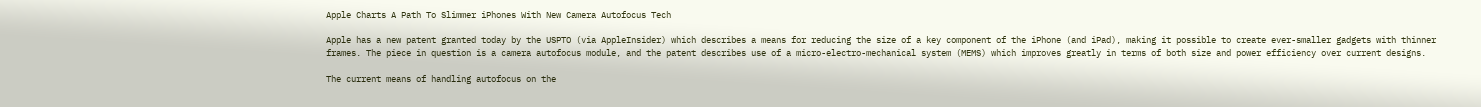Apple Charts A Path To Slimmer iPhones With New Camera Autofocus Tech

Apple has a new patent granted today by the USPTO (via AppleInsider) which describes a means for reducing the size of a key component of the iPhone (and iPad), making it possible to create ever-smaller gadgets with thinner frames. The piece in question is a camera autofocus module, and the patent describes use of a micro-electro-mechanical system (MEMS) which improves greatly in terms of both size and power efficiency over current designs.

The current means of handling autofocus on the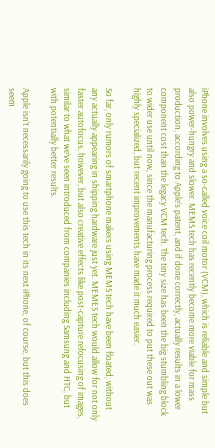iPhone involves using a so-called voice coil motor (VCM), which is reliable and simple but also power-hungry and slower. MEMS tech has recently become more viable for mass production, according to Apple’s patent, and if done correctly, actually results in a lower component cost than the legacy VCM tech. The tiny size has been the big stumbling block to wider use until now, since the manufacturing process required to put these out was highly specialized, but recent improvements have made it much easier.

So far, only rumors of smartphone makers using MEMS tech have been floated, without any actually appearing in shipping hardware just yet. MEMES tech would allow for not only faster autofocus, however, but also creative effects like post-capture refocusing of images, similar to what we’ve seen introduced from companies including Samsung and HTC, but with potentially better results.

Apple isn’t necessarily going to use this tech in its next iPhone, of course, but this does seem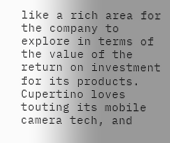like a rich area for the company to explore in terms of the value of the return on investment for its products. Cupertino loves touting its mobile camera tech, and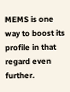MEMS is one way to boost its profile in that regard even further.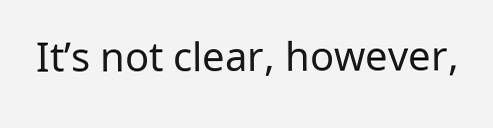It’s not clear, however,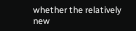whether the relatively new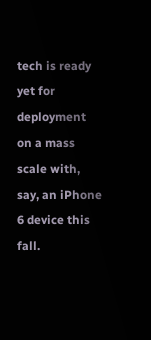tech is ready yet for deployment on a mass scale with, say, an iPhone 6 device this fall.